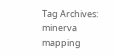Tag Archives: minerva mapping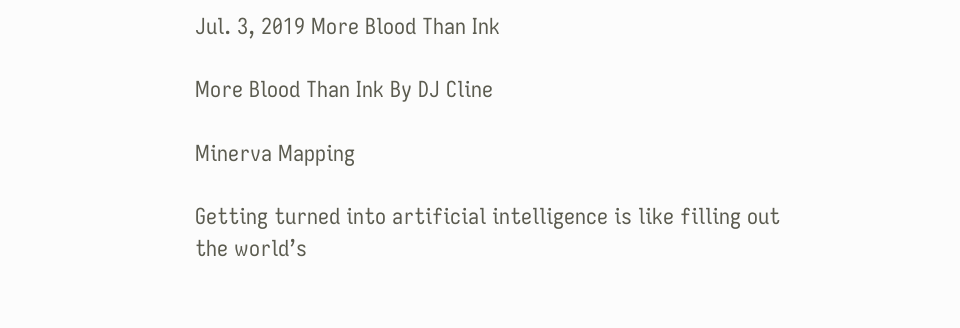Jul. 3, 2019 More Blood Than Ink

More Blood Than Ink By DJ Cline

Minerva Mapping

Getting turned into artificial intelligence is like filling out the world’s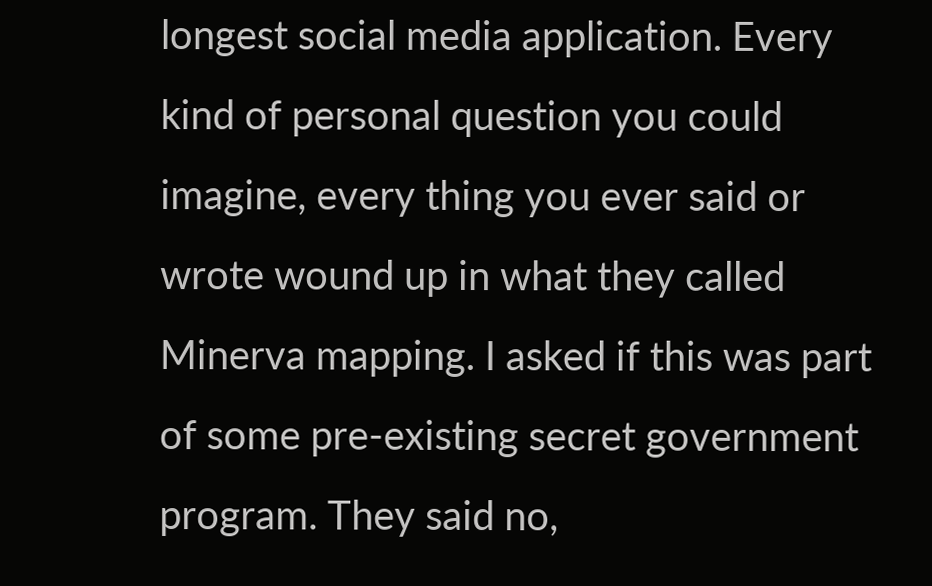longest social media application. Every kind of personal question you could imagine, every thing you ever said or wrote wound up in what they called Minerva mapping. I asked if this was part of some pre-existing secret government program. They said no,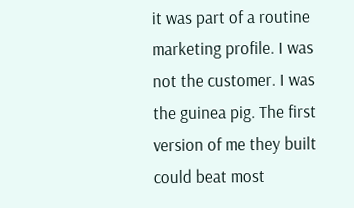it was part of a routine marketing profile. I was not the customer. I was the guinea pig. The first version of me they built could beat most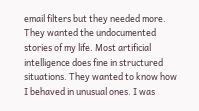email filters but they needed more. They wanted the undocumented stories of my life. Most artificial intelligence does fine in structured situations. They wanted to know how I behaved in unusual ones. I was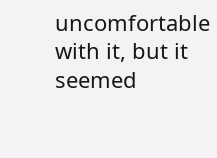uncomfortable with it, but it seemed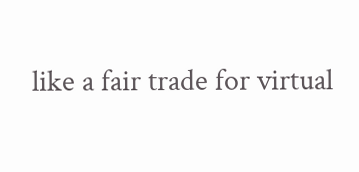like a fair trade for virtual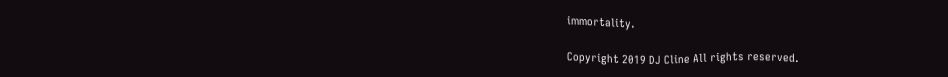immortality.

Copyright 2019 DJ Cline All rights reserved.